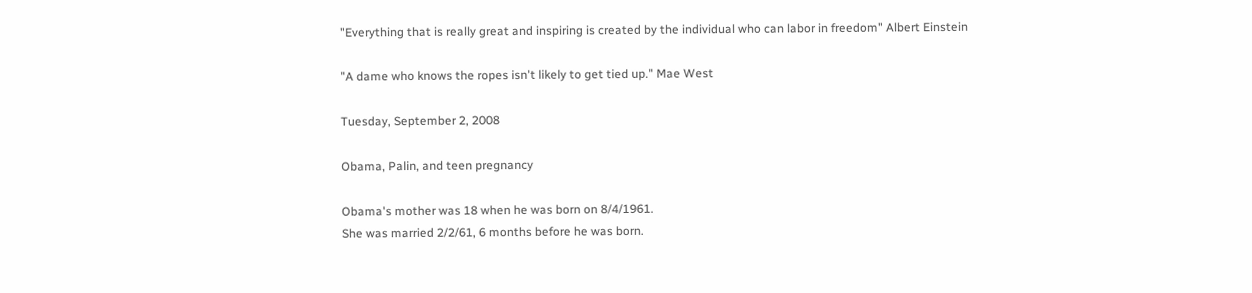"Everything that is really great and inspiring is created by the individual who can labor in freedom" Albert Einstein

"A dame who knows the ropes isn't likely to get tied up." Mae West

Tuesday, September 2, 2008

Obama, Palin, and teen pregnancy

Obama's mother was 18 when he was born on 8/4/1961.
She was married 2/2/61, 6 months before he was born.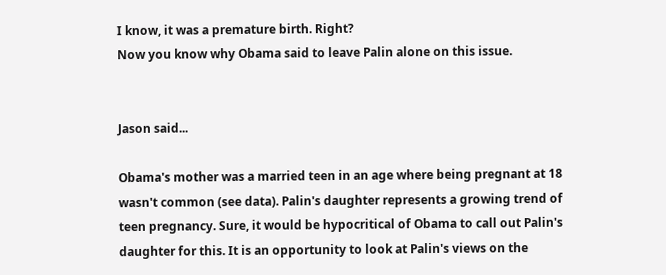I know, it was a premature birth. Right?
Now you know why Obama said to leave Palin alone on this issue.


Jason said...

Obama's mother was a married teen in an age where being pregnant at 18 wasn't common (see data). Palin's daughter represents a growing trend of teen pregnancy. Sure, it would be hypocritical of Obama to call out Palin's daughter for this. It is an opportunity to look at Palin's views on the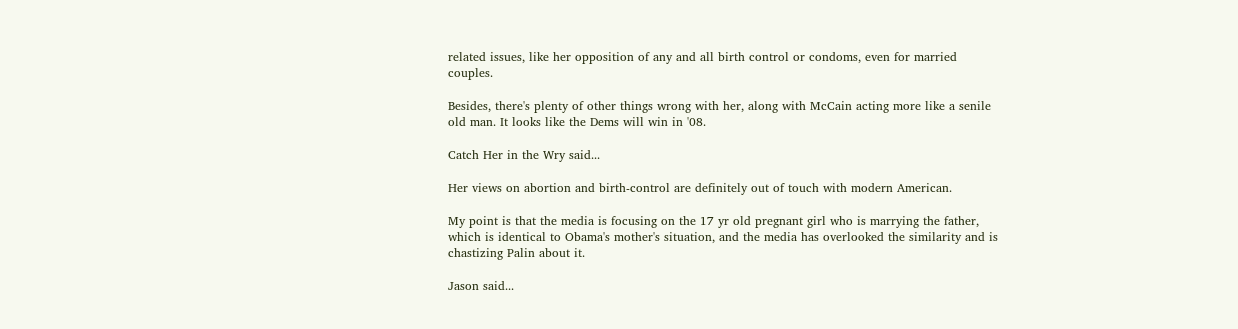related issues, like her opposition of any and all birth control or condoms, even for married couples.

Besides, there's plenty of other things wrong with her, along with McCain acting more like a senile old man. It looks like the Dems will win in '08.

Catch Her in the Wry said...

Her views on abortion and birth-control are definitely out of touch with modern American.

My point is that the media is focusing on the 17 yr old pregnant girl who is marrying the father, which is identical to Obama's mother's situation, and the media has overlooked the similarity and is chastizing Palin about it.

Jason said...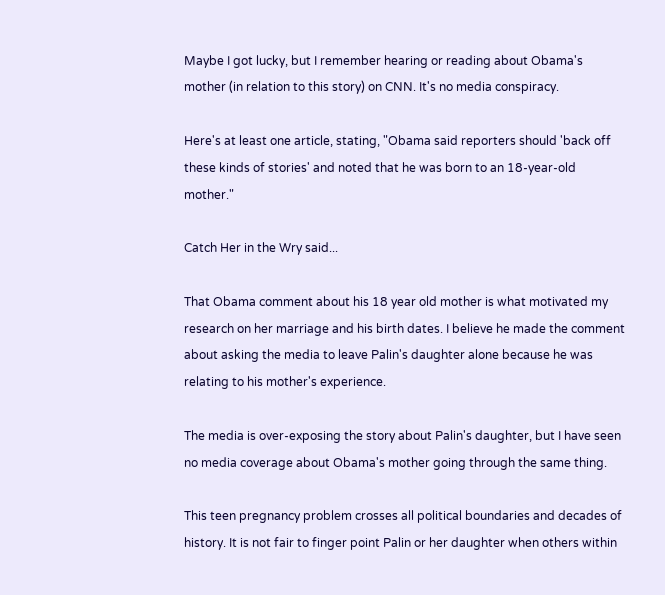Maybe I got lucky, but I remember hearing or reading about Obama's mother (in relation to this story) on CNN. It's no media conspiracy.

Here's at least one article, stating, "Obama said reporters should 'back off these kinds of stories' and noted that he was born to an 18-year-old mother."

Catch Her in the Wry said...

That Obama comment about his 18 year old mother is what motivated my research on her marriage and his birth dates. I believe he made the comment about asking the media to leave Palin's daughter alone because he was relating to his mother's experience.

The media is over-exposing the story about Palin's daughter, but I have seen no media coverage about Obama's mother going through the same thing.

This teen pregnancy problem crosses all political boundaries and decades of history. It is not fair to finger point Palin or her daughter when others within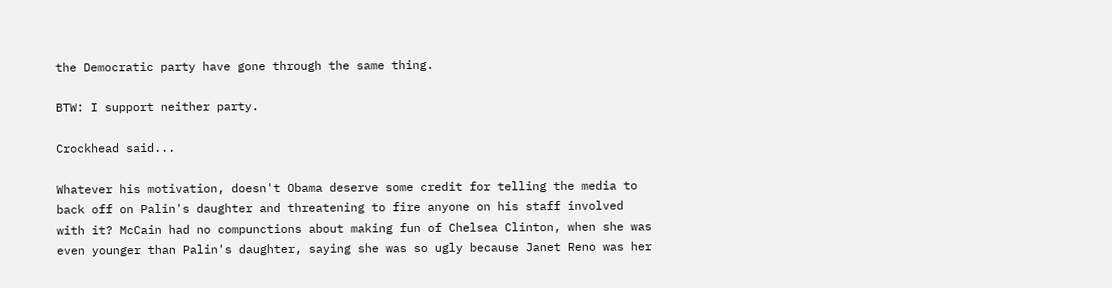the Democratic party have gone through the same thing.

BTW: I support neither party.

Crockhead said...

Whatever his motivation, doesn't Obama deserve some credit for telling the media to back off on Palin's daughter and threatening to fire anyone on his staff involved with it? McCain had no compunctions about making fun of Chelsea Clinton, when she was even younger than Palin's daughter, saying she was so ugly because Janet Reno was her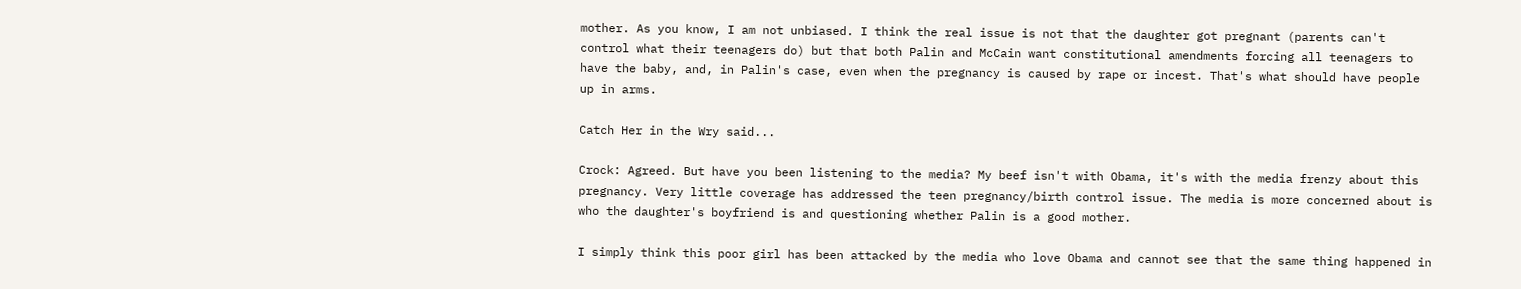mother. As you know, I am not unbiased. I think the real issue is not that the daughter got pregnant (parents can't control what their teenagers do) but that both Palin and McCain want constitutional amendments forcing all teenagers to have the baby, and, in Palin's case, even when the pregnancy is caused by rape or incest. That's what should have people up in arms.

Catch Her in the Wry said...

Crock: Agreed. But have you been listening to the media? My beef isn't with Obama, it's with the media frenzy about this pregnancy. Very little coverage has addressed the teen pregnancy/birth control issue. The media is more concerned about is who the daughter's boyfriend is and questioning whether Palin is a good mother.

I simply think this poor girl has been attacked by the media who love Obama and cannot see that the same thing happened in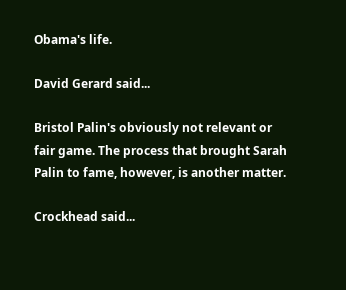Obama's life.

David Gerard said...

Bristol Palin's obviously not relevant or fair game. The process that brought Sarah Palin to fame, however, is another matter.

Crockhead said...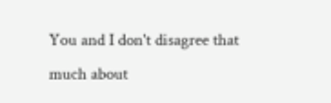You and I don't disagree that much about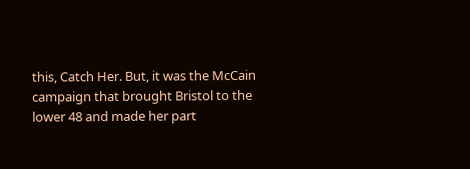this, Catch Her. But, it was the McCain campaign that brought Bristol to the lower 48 and made her part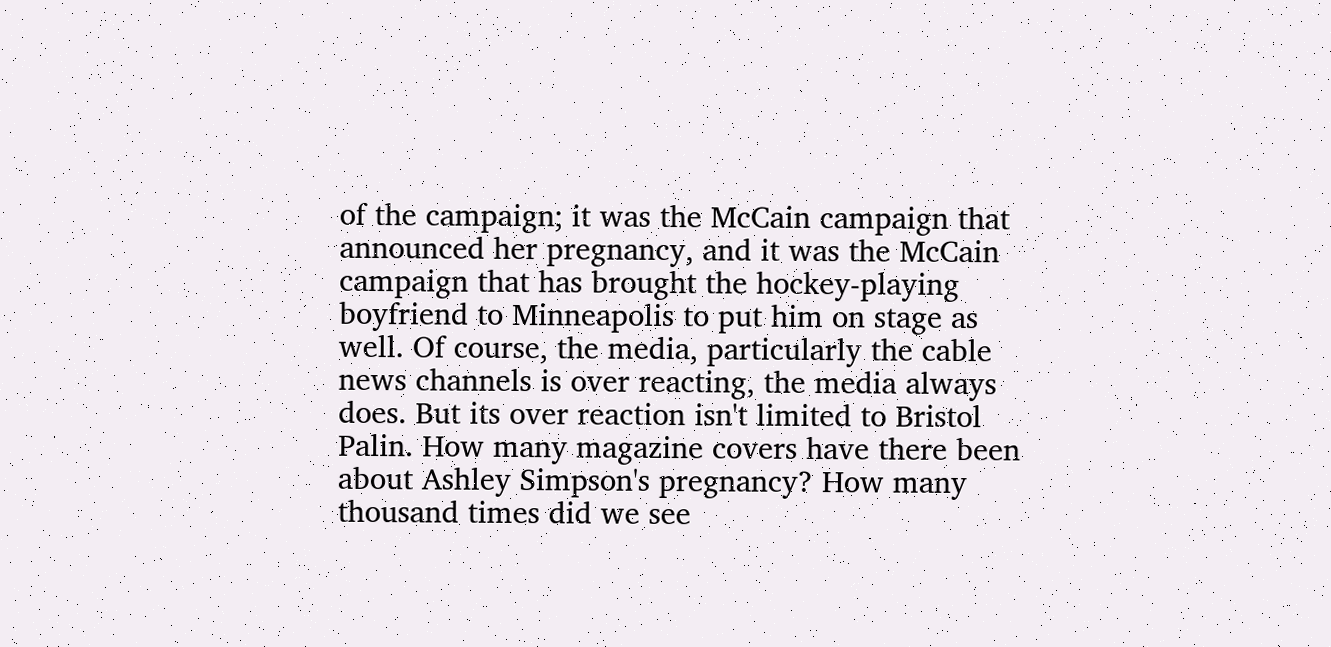of the campaign; it was the McCain campaign that announced her pregnancy, and it was the McCain campaign that has brought the hockey-playing boyfriend to Minneapolis to put him on stage as well. Of course, the media, particularly the cable news channels is over reacting, the media always does. But its over reaction isn't limited to Bristol Palin. How many magazine covers have there been about Ashley Simpson's pregnancy? How many thousand times did we see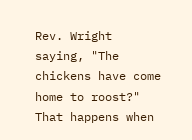Rev. Wright saying, "The chickens have come home to roost?" That happens when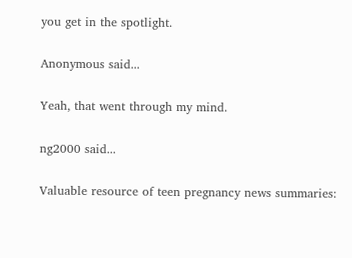you get in the spotlight.

Anonymous said...

Yeah, that went through my mind.

ng2000 said...

Valuable resource of teen pregnancy news summaries: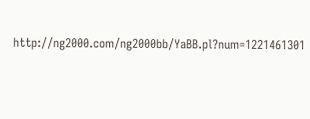http://ng2000.com/ng2000bb/YaBB.pl?num=1221461301